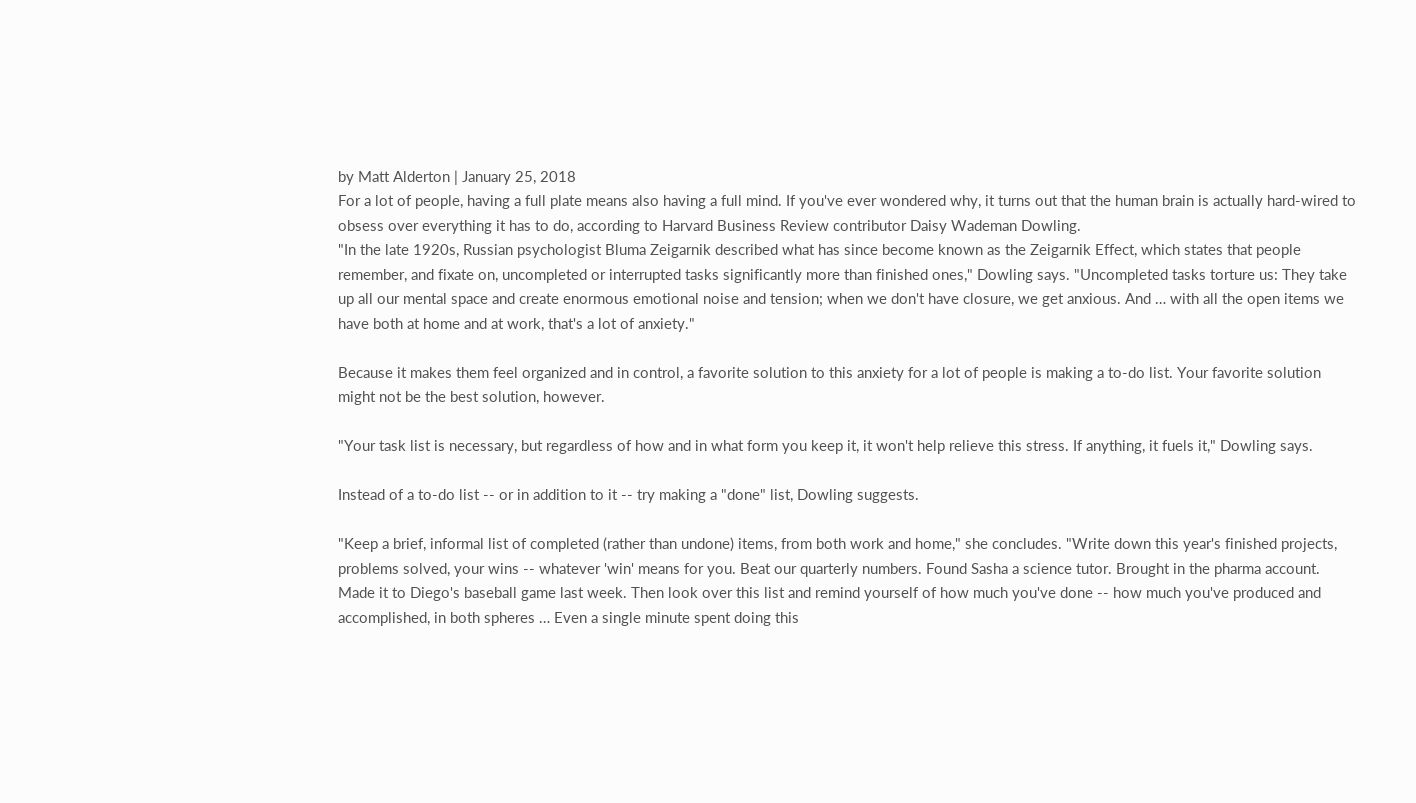by Matt Alderton | January 25, 2018
For a lot of people, having a full plate means also having a full mind. If you've ever wondered why, it turns out that the human brain is actually hard-wired to obsess over everything it has to do, according to Harvard Business Review contributor Daisy Wademan Dowling.
"In the late 1920s, Russian psychologist Bluma Zeigarnik described what has since become known as the Zeigarnik Effect, which states that people remember, and fixate on, uncompleted or interrupted tasks significantly more than finished ones," Dowling says. "Uncompleted tasks torture us: They take up all our mental space and create enormous emotional noise and tension; when we don't have closure, we get anxious. And … with all the open items we have both at home and at work, that's a lot of anxiety."

Because it makes them feel organized and in control, a favorite solution to this anxiety for a lot of people is making a to-do list. Your favorite solution might not be the best solution, however.

"Your task list is necessary, but regardless of how and in what form you keep it, it won't help relieve this stress. If anything, it fuels it," Dowling says.

Instead of a to-do list -- or in addition to it -- try making a "done" list, Dowling suggests.

"Keep a brief, informal list of completed (rather than undone) items, from both work and home," she concludes. "Write down this year's finished projects, problems solved, your wins -- whatever 'win' means for you. Beat our quarterly numbers. Found Sasha a science tutor. Brought in the pharma account. Made it to Diego's baseball game last week. Then look over this list and remind yourself of how much you've done -- how much you've produced and accomplished, in both spheres … Even a single minute spent doing this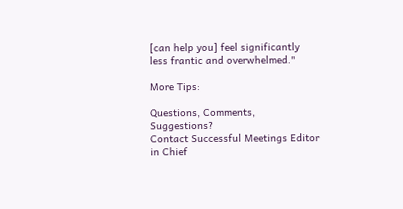[can help you] feel significantly less frantic and overwhelmed."

More Tips:

Questions, Comments, Suggestions?
Contact Successful Meetings Editor in Chief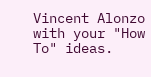Vincent Alonzo with your "How To" ideas.